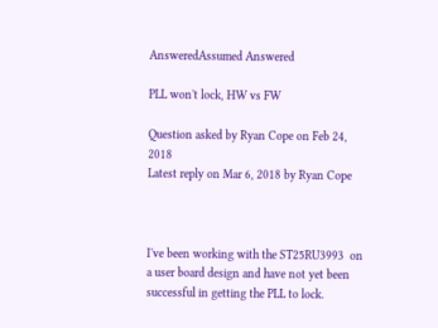AnsweredAssumed Answered

PLL won't lock, HW vs FW

Question asked by Ryan Cope on Feb 24, 2018
Latest reply on Mar 6, 2018 by Ryan Cope



I've been working with the ST25RU3993  on a user board design and have not yet been successful in getting the PLL to lock.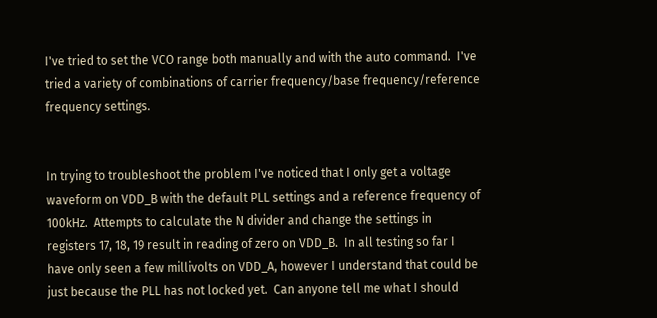I've tried to set the VCO range both manually and with the auto command.  I've tried a variety of combinations of carrier frequency/base frequency/reference frequency settings.


In trying to troubleshoot the problem I've noticed that I only get a voltage waveform on VDD_B with the default PLL settings and a reference frequency of 100kHz.  Attempts to calculate the N divider and change the settings in registers 17, 18, 19 result in reading of zero on VDD_B.  In all testing so far I have only seen a few millivolts on VDD_A, however I understand that could be just because the PLL has not locked yet.  Can anyone tell me what I should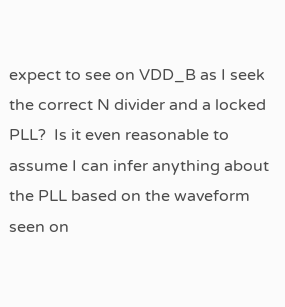expect to see on VDD_B as I seek the correct N divider and a locked PLL?  Is it even reasonable to assume I can infer anything about the PLL based on the waveform seen on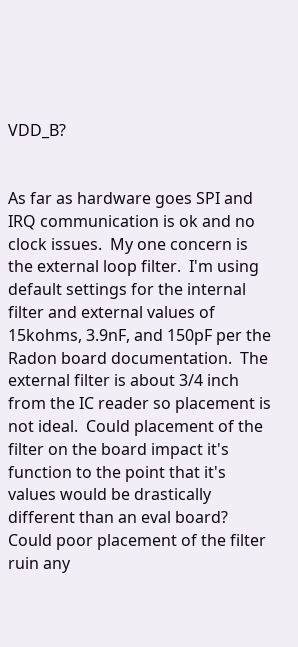VDD_B?


As far as hardware goes SPI and IRQ communication is ok and no clock issues.  My one concern is the external loop filter.  I'm using default settings for the internal filter and external values of 15kohms, 3.9nF, and 150pF per the Radon board documentation.  The external filter is about 3/4 inch from the IC reader so placement is not ideal.  Could placement of the filter on the board impact it's function to the point that it's values would be drastically different than an eval board?  Could poor placement of the filter ruin any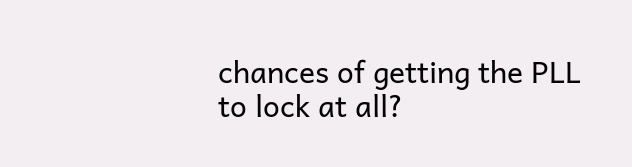chances of getting the PLL to lock at all?